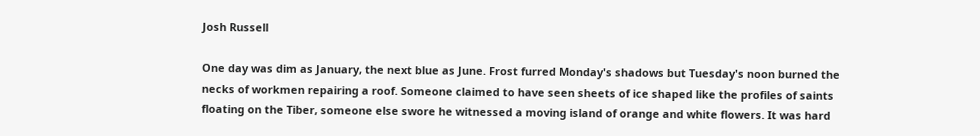Josh Russell

One day was dim as January, the next blue as June. Frost furred Monday's shadows but Tuesday's noon burned the necks of workmen repairing a roof. Someone claimed to have seen sheets of ice shaped like the profiles of saints floating on the Tiber, someone else swore he witnessed a moving island of orange and white flowers. It was hard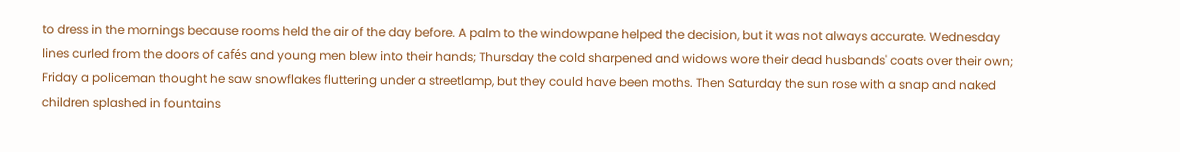to dress in the mornings because rooms held the air of the day before. A palm to the windowpane helped the decision, but it was not always accurate. Wednesday lines curled from the doors of cafés and young men blew into their hands; Thursday the cold sharpened and widows wore their dead husbands' coats over their own; Friday a policeman thought he saw snowflakes fluttering under a streetlamp, but they could have been moths. Then Saturday the sun rose with a snap and naked children splashed in fountains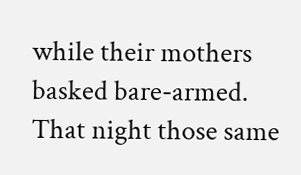while their mothers basked bare-armed. That night those same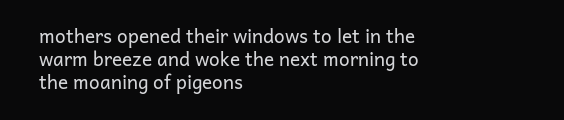mothers opened their windows to let in the warm breeze and woke the next morning to the moaning of pigeons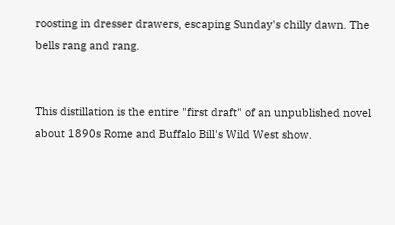roosting in dresser drawers, escaping Sunday's chilly dawn. The bells rang and rang.


This distillation is the entire "first draft" of an unpublished novel about 1890s Rome and Buffalo Bill's Wild West show.